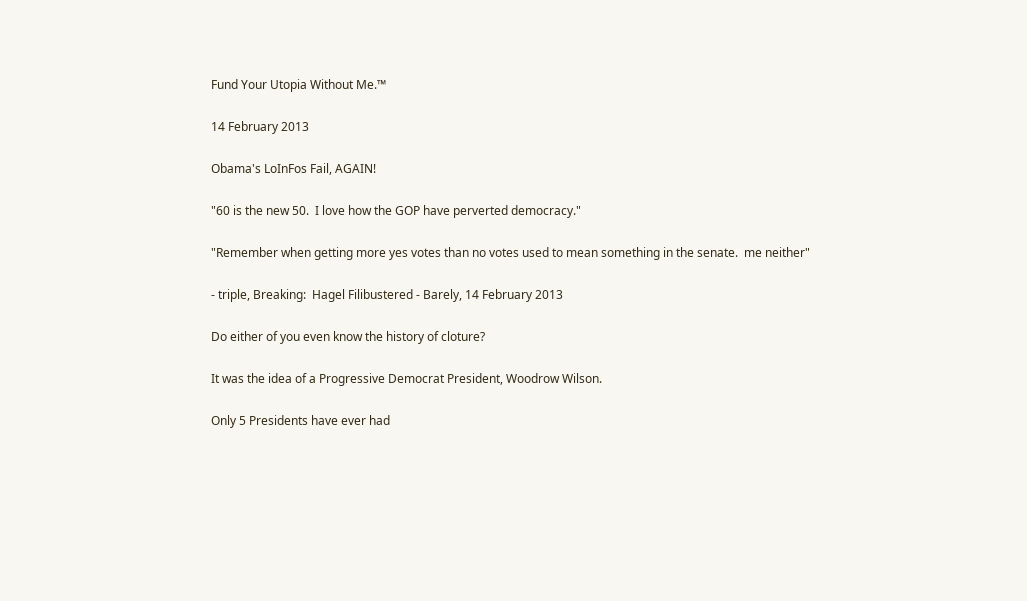Fund Your Utopia Without Me.™

14 February 2013

Obama's LoInFos Fail, AGAIN!

"60 is the new 50.  I love how the GOP have perverted democracy."

"Remember when getting more yes votes than no votes used to mean something in the senate.  me neither"

- triple, Breaking:  Hagel Filibustered - Barely, 14 February 2013

Do either of you even know the history of cloture?

It was the idea of a Progressive Democrat President, Woodrow Wilson.

Only 5 Presidents have ever had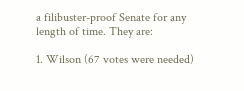a filibuster-proof Senate for any length of time. They are:

1. Wilson (67 votes were needed)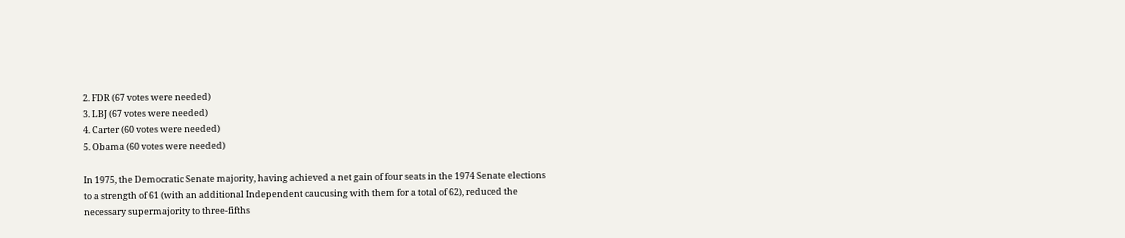2. FDR (67 votes were needed)
3. LBJ (67 votes were needed)
4. Carter (60 votes were needed)
5. Obama (60 votes were needed)

In 1975, the Democratic Senate majority, having achieved a net gain of four seats in the 1974 Senate elections to a strength of 61 (with an additional Independent caucusing with them for a total of 62), reduced the necessary supermajority to three-fifths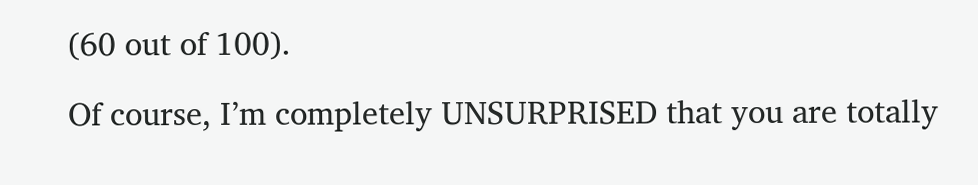(60 out of 100).

Of course, I’m completely UNSURPRISED that you are totally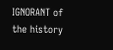IGNORANT of the history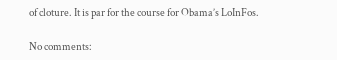of cloture. It is par for the course for Obama’s LoInFos.

No comments: